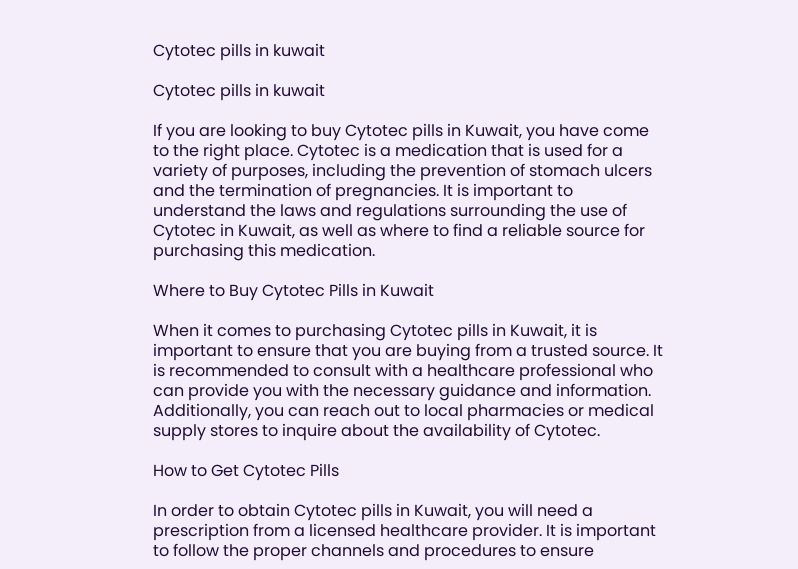Cytotec pills in kuwait

Cytotec pills in kuwait

If you are looking to buy Cytotec pills in Kuwait, you have come to the right place. Cytotec is a medication that is used for a variety of purposes, including the prevention of stomach ulcers and the termination of pregnancies. It is important to understand the laws and regulations surrounding the use of Cytotec in Kuwait, as well as where to find a reliable source for purchasing this medication.

Where to Buy Cytotec Pills in Kuwait

When it comes to purchasing Cytotec pills in Kuwait, it is important to ensure that you are buying from a trusted source. It is recommended to consult with a healthcare professional who can provide you with the necessary guidance and information. Additionally, you can reach out to local pharmacies or medical supply stores to inquire about the availability of Cytotec.

How to Get Cytotec Pills

In order to obtain Cytotec pills in Kuwait, you will need a prescription from a licensed healthcare provider. It is important to follow the proper channels and procedures to ensure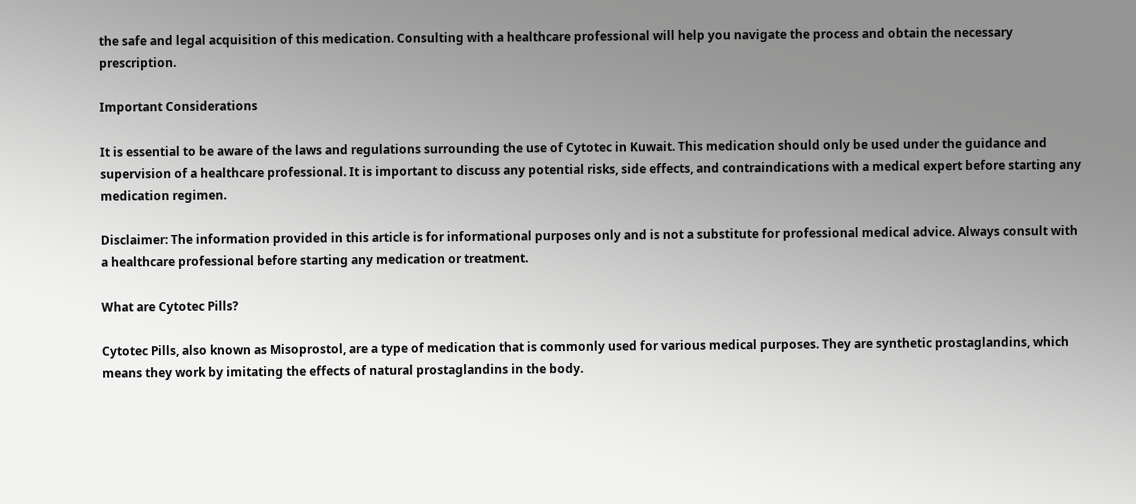the safe and legal acquisition of this medication. Consulting with a healthcare professional will help you navigate the process and obtain the necessary prescription.

Important Considerations

It is essential to be aware of the laws and regulations surrounding the use of Cytotec in Kuwait. This medication should only be used under the guidance and supervision of a healthcare professional. It is important to discuss any potential risks, side effects, and contraindications with a medical expert before starting any medication regimen.

Disclaimer: The information provided in this article is for informational purposes only and is not a substitute for professional medical advice. Always consult with a healthcare professional before starting any medication or treatment.

What are Cytotec Pills?

Cytotec Pills, also known as Misoprostol, are a type of medication that is commonly used for various medical purposes. They are synthetic prostaglandins, which means they work by imitating the effects of natural prostaglandins in the body.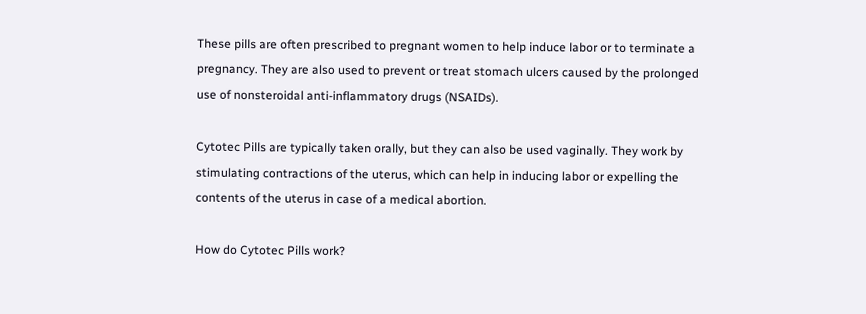These pills are often prescribed to pregnant women to help induce labor or to terminate a pregnancy. They are also used to prevent or treat stomach ulcers caused by the prolonged use of nonsteroidal anti-inflammatory drugs (NSAIDs).

Cytotec Pills are typically taken orally, but they can also be used vaginally. They work by stimulating contractions of the uterus, which can help in inducing labor or expelling the contents of the uterus in case of a medical abortion.

How do Cytotec Pills work?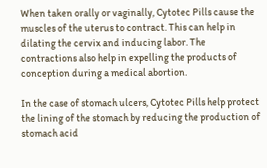When taken orally or vaginally, Cytotec Pills cause the muscles of the uterus to contract. This can help in dilating the cervix and inducing labor. The contractions also help in expelling the products of conception during a medical abortion.

In the case of stomach ulcers, Cytotec Pills help protect the lining of the stomach by reducing the production of stomach acid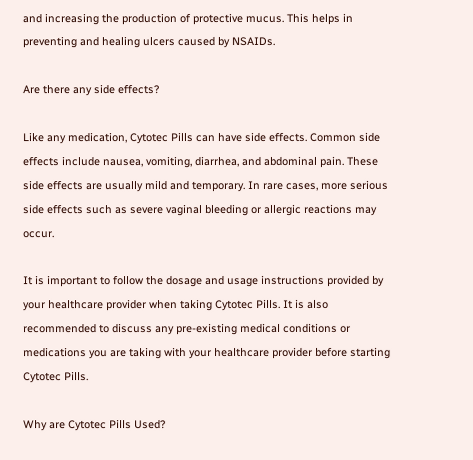and increasing the production of protective mucus. This helps in preventing and healing ulcers caused by NSAIDs.

Are there any side effects?

Like any medication, Cytotec Pills can have side effects. Common side effects include nausea, vomiting, diarrhea, and abdominal pain. These side effects are usually mild and temporary. In rare cases, more serious side effects such as severe vaginal bleeding or allergic reactions may occur.

It is important to follow the dosage and usage instructions provided by your healthcare provider when taking Cytotec Pills. It is also recommended to discuss any pre-existing medical conditions or medications you are taking with your healthcare provider before starting Cytotec Pills.

Why are Cytotec Pills Used?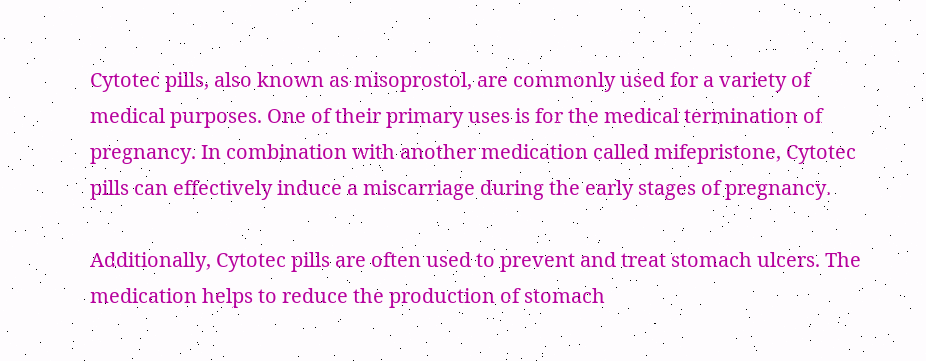Cytotec pills, also known as misoprostol, are commonly used for a variety of medical purposes. One of their primary uses is for the medical termination of pregnancy. In combination with another medication called mifepristone, Cytotec pills can effectively induce a miscarriage during the early stages of pregnancy.

Additionally, Cytotec pills are often used to prevent and treat stomach ulcers. The medication helps to reduce the production of stomach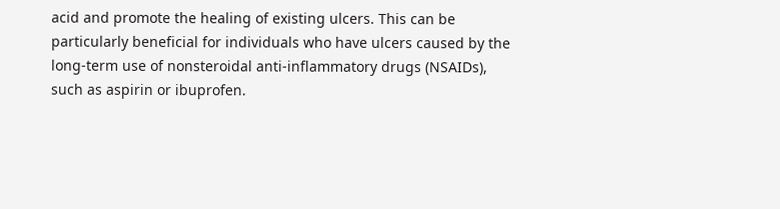acid and promote the healing of existing ulcers. This can be particularly beneficial for individuals who have ulcers caused by the long-term use of nonsteroidal anti-inflammatory drugs (NSAIDs), such as aspirin or ibuprofen.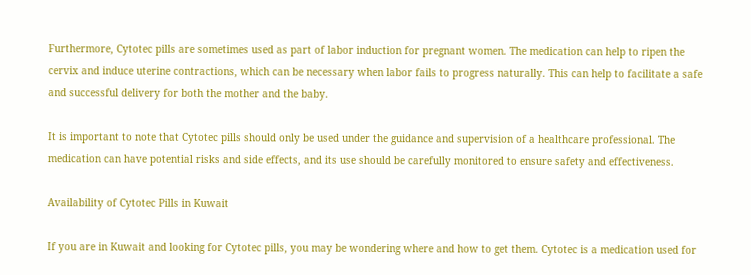Furthermore, Cytotec pills are sometimes used as part of labor induction for pregnant women. The medication can help to ripen the cervix and induce uterine contractions, which can be necessary when labor fails to progress naturally. This can help to facilitate a safe and successful delivery for both the mother and the baby.

It is important to note that Cytotec pills should only be used under the guidance and supervision of a healthcare professional. The medication can have potential risks and side effects, and its use should be carefully monitored to ensure safety and effectiveness.

Availability of Cytotec Pills in Kuwait

If you are in Kuwait and looking for Cytotec pills, you may be wondering where and how to get them. Cytotec is a medication used for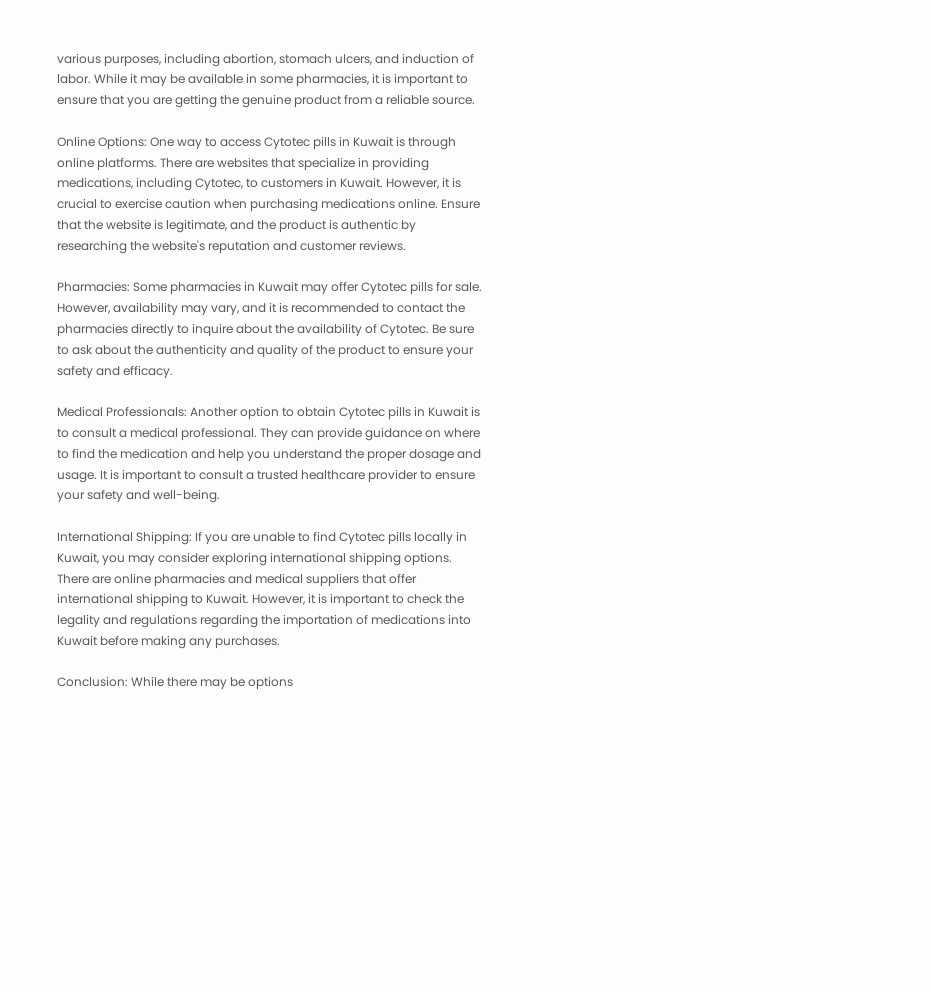various purposes, including abortion, stomach ulcers, and induction of labor. While it may be available in some pharmacies, it is important to ensure that you are getting the genuine product from a reliable source.

Online Options: One way to access Cytotec pills in Kuwait is through online platforms. There are websites that specialize in providing medications, including Cytotec, to customers in Kuwait. However, it is crucial to exercise caution when purchasing medications online. Ensure that the website is legitimate, and the product is authentic by researching the website's reputation and customer reviews.

Pharmacies: Some pharmacies in Kuwait may offer Cytotec pills for sale. However, availability may vary, and it is recommended to contact the pharmacies directly to inquire about the availability of Cytotec. Be sure to ask about the authenticity and quality of the product to ensure your safety and efficacy.

Medical Professionals: Another option to obtain Cytotec pills in Kuwait is to consult a medical professional. They can provide guidance on where to find the medication and help you understand the proper dosage and usage. It is important to consult a trusted healthcare provider to ensure your safety and well-being.

International Shipping: If you are unable to find Cytotec pills locally in Kuwait, you may consider exploring international shipping options. There are online pharmacies and medical suppliers that offer international shipping to Kuwait. However, it is important to check the legality and regulations regarding the importation of medications into Kuwait before making any purchases.

Conclusion: While there may be options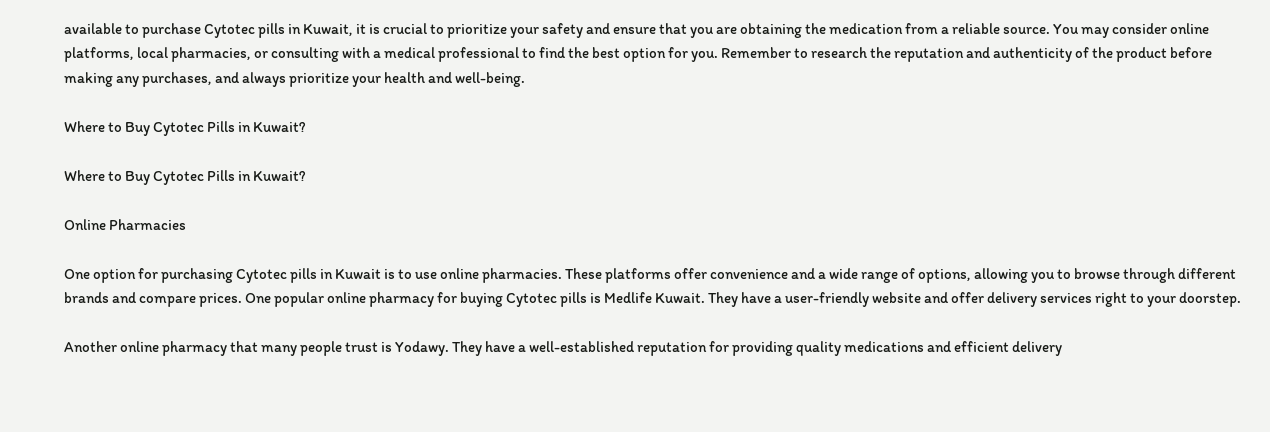available to purchase Cytotec pills in Kuwait, it is crucial to prioritize your safety and ensure that you are obtaining the medication from a reliable source. You may consider online platforms, local pharmacies, or consulting with a medical professional to find the best option for you. Remember to research the reputation and authenticity of the product before making any purchases, and always prioritize your health and well-being.

Where to Buy Cytotec Pills in Kuwait?

Where to Buy Cytotec Pills in Kuwait?

Online Pharmacies

One option for purchasing Cytotec pills in Kuwait is to use online pharmacies. These platforms offer convenience and a wide range of options, allowing you to browse through different brands and compare prices. One popular online pharmacy for buying Cytotec pills is Medlife Kuwait. They have a user-friendly website and offer delivery services right to your doorstep.

Another online pharmacy that many people trust is Yodawy. They have a well-established reputation for providing quality medications and efficient delivery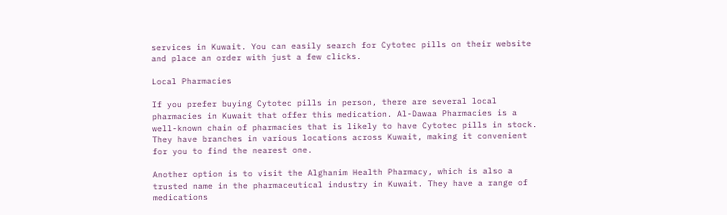services in Kuwait. You can easily search for Cytotec pills on their website and place an order with just a few clicks.

Local Pharmacies

If you prefer buying Cytotec pills in person, there are several local pharmacies in Kuwait that offer this medication. Al-Dawaa Pharmacies is a well-known chain of pharmacies that is likely to have Cytotec pills in stock. They have branches in various locations across Kuwait, making it convenient for you to find the nearest one.

Another option is to visit the Alghanim Health Pharmacy, which is also a trusted name in the pharmaceutical industry in Kuwait. They have a range of medications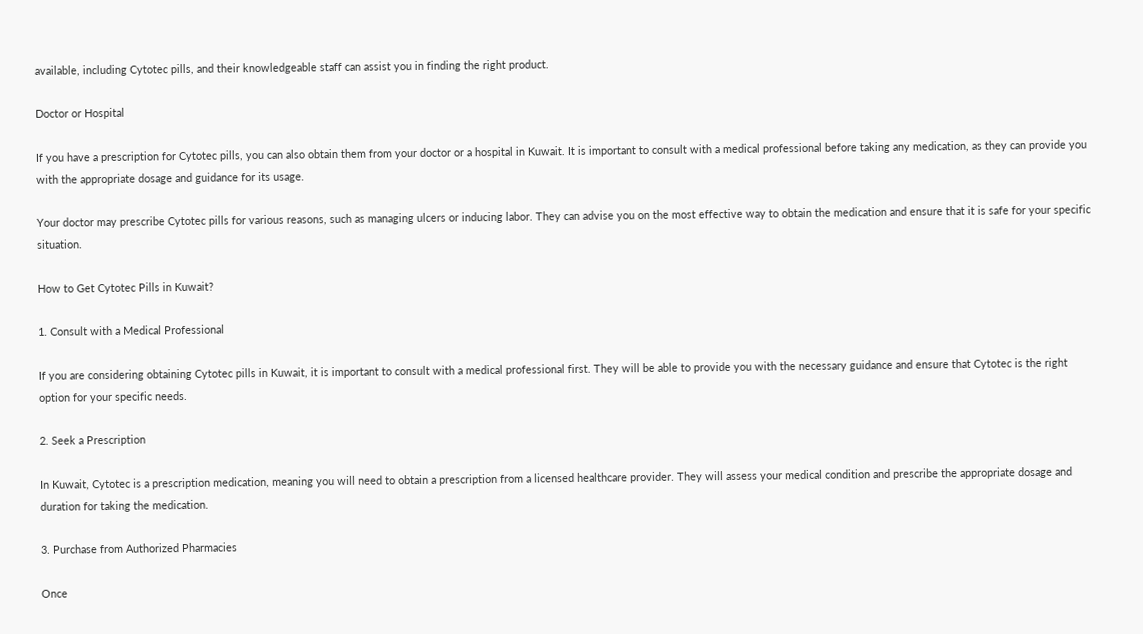available, including Cytotec pills, and their knowledgeable staff can assist you in finding the right product.

Doctor or Hospital

If you have a prescription for Cytotec pills, you can also obtain them from your doctor or a hospital in Kuwait. It is important to consult with a medical professional before taking any medication, as they can provide you with the appropriate dosage and guidance for its usage.

Your doctor may prescribe Cytotec pills for various reasons, such as managing ulcers or inducing labor. They can advise you on the most effective way to obtain the medication and ensure that it is safe for your specific situation.

How to Get Cytotec Pills in Kuwait?

1. Consult with a Medical Professional

If you are considering obtaining Cytotec pills in Kuwait, it is important to consult with a medical professional first. They will be able to provide you with the necessary guidance and ensure that Cytotec is the right option for your specific needs.

2. Seek a Prescription

In Kuwait, Cytotec is a prescription medication, meaning you will need to obtain a prescription from a licensed healthcare provider. They will assess your medical condition and prescribe the appropriate dosage and duration for taking the medication.

3. Purchase from Authorized Pharmacies

Once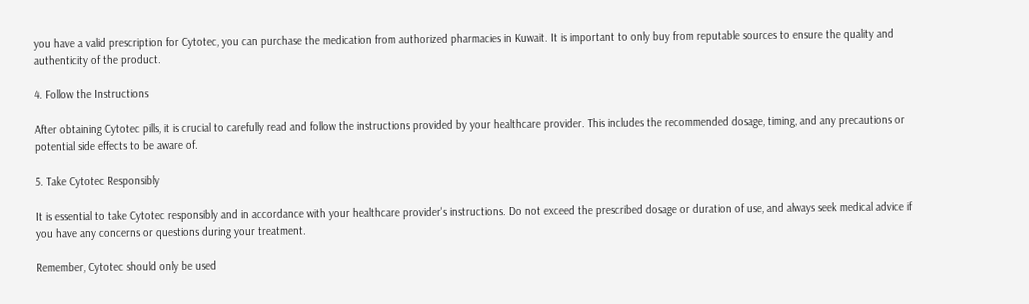you have a valid prescription for Cytotec, you can purchase the medication from authorized pharmacies in Kuwait. It is important to only buy from reputable sources to ensure the quality and authenticity of the product.

4. Follow the Instructions

After obtaining Cytotec pills, it is crucial to carefully read and follow the instructions provided by your healthcare provider. This includes the recommended dosage, timing, and any precautions or potential side effects to be aware of.

5. Take Cytotec Responsibly

It is essential to take Cytotec responsibly and in accordance with your healthcare provider's instructions. Do not exceed the prescribed dosage or duration of use, and always seek medical advice if you have any concerns or questions during your treatment.

Remember, Cytotec should only be used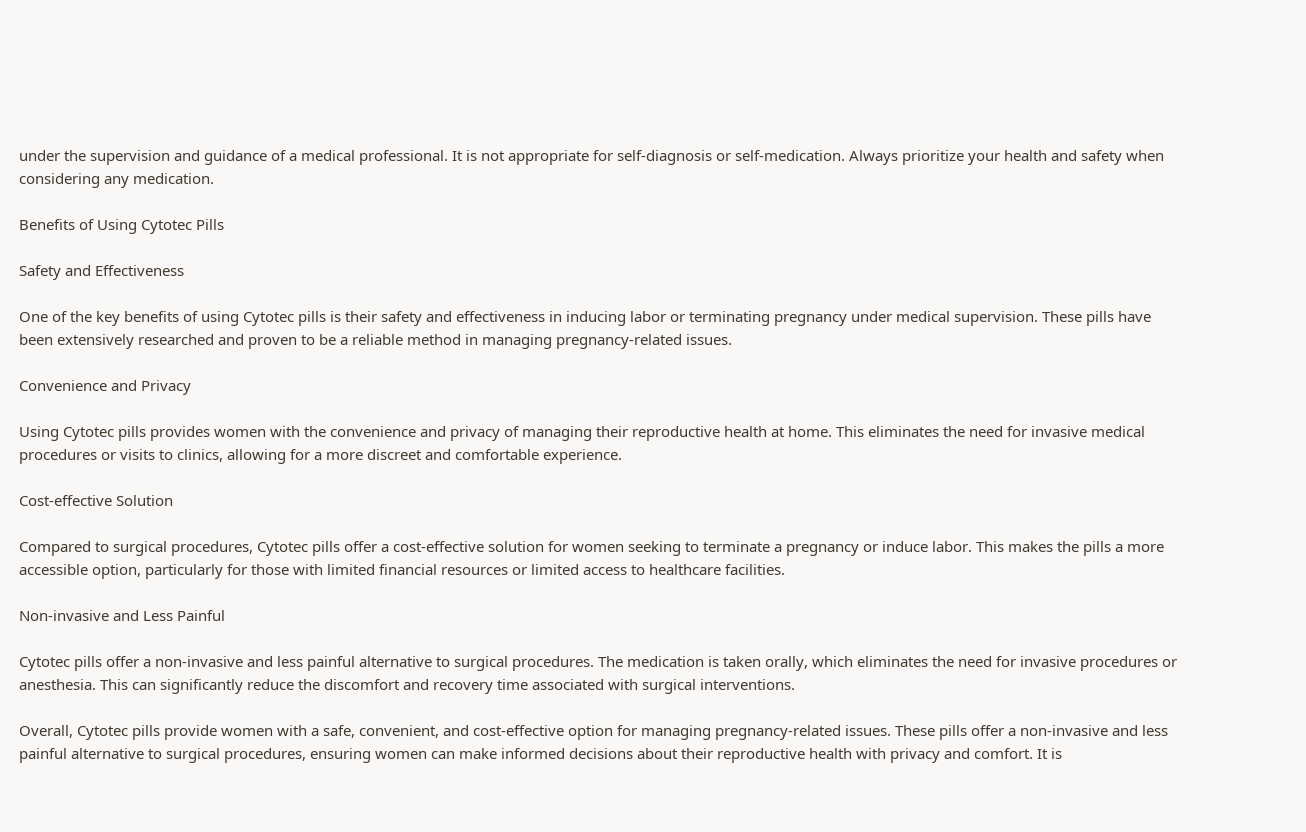under the supervision and guidance of a medical professional. It is not appropriate for self-diagnosis or self-medication. Always prioritize your health and safety when considering any medication.

Benefits of Using Cytotec Pills

Safety and Effectiveness

One of the key benefits of using Cytotec pills is their safety and effectiveness in inducing labor or terminating pregnancy under medical supervision. These pills have been extensively researched and proven to be a reliable method in managing pregnancy-related issues.

Convenience and Privacy

Using Cytotec pills provides women with the convenience and privacy of managing their reproductive health at home. This eliminates the need for invasive medical procedures or visits to clinics, allowing for a more discreet and comfortable experience.

Cost-effective Solution

Compared to surgical procedures, Cytotec pills offer a cost-effective solution for women seeking to terminate a pregnancy or induce labor. This makes the pills a more accessible option, particularly for those with limited financial resources or limited access to healthcare facilities.

Non-invasive and Less Painful

Cytotec pills offer a non-invasive and less painful alternative to surgical procedures. The medication is taken orally, which eliminates the need for invasive procedures or anesthesia. This can significantly reduce the discomfort and recovery time associated with surgical interventions.

Overall, Cytotec pills provide women with a safe, convenient, and cost-effective option for managing pregnancy-related issues. These pills offer a non-invasive and less painful alternative to surgical procedures, ensuring women can make informed decisions about their reproductive health with privacy and comfort. It is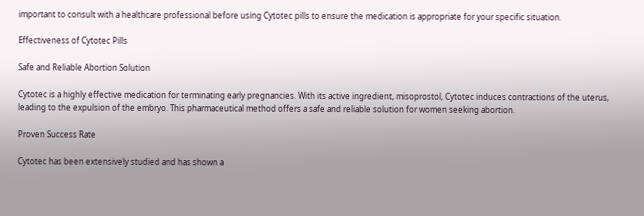important to consult with a healthcare professional before using Cytotec pills to ensure the medication is appropriate for your specific situation.

Effectiveness of Cytotec Pills

Safe and Reliable Abortion Solution

Cytotec is a highly effective medication for terminating early pregnancies. With its active ingredient, misoprostol, Cytotec induces contractions of the uterus, leading to the expulsion of the embryo. This pharmaceutical method offers a safe and reliable solution for women seeking abortion.

Proven Success Rate

Cytotec has been extensively studied and has shown a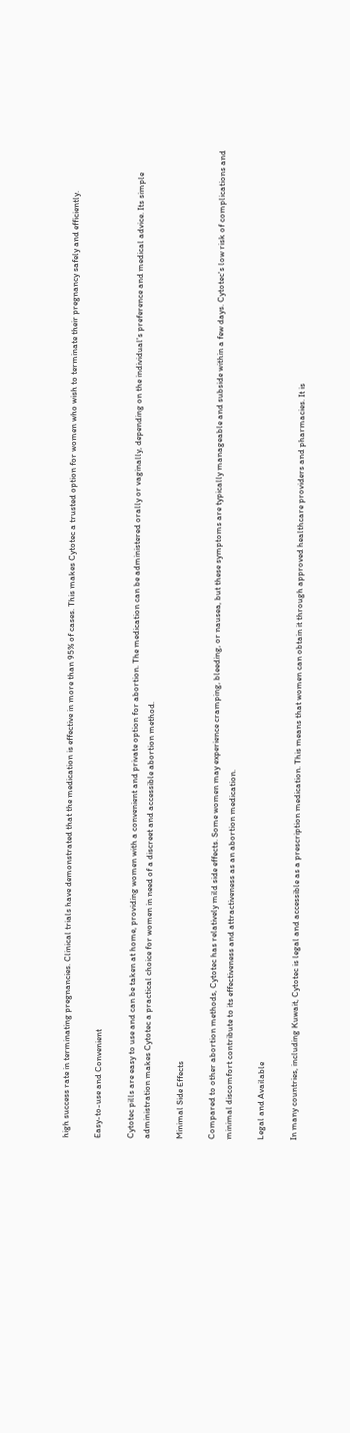high success rate in terminating pregnancies. Clinical trials have demonstrated that the medication is effective in more than 95% of cases. This makes Cytotec a trusted option for women who wish to terminate their pregnancy safely and efficiently.

Easy-to-use and Convenient

Cytotec pills are easy to use and can be taken at home, providing women with a convenient and private option for abortion. The medication can be administered orally or vaginally, depending on the individual's preference and medical advice. Its simple administration makes Cytotec a practical choice for women in need of a discreet and accessible abortion method.

Minimal Side Effects

Compared to other abortion methods, Cytotec has relatively mild side effects. Some women may experience cramping, bleeding, or nausea, but these symptoms are typically manageable and subside within a few days. Cytotec's low risk of complications and minimal discomfort contribute to its effectiveness and attractiveness as an abortion medication.

Legal and Available

In many countries, including Kuwait, Cytotec is legal and accessible as a prescription medication. This means that women can obtain it through approved healthcare providers and pharmacies. It is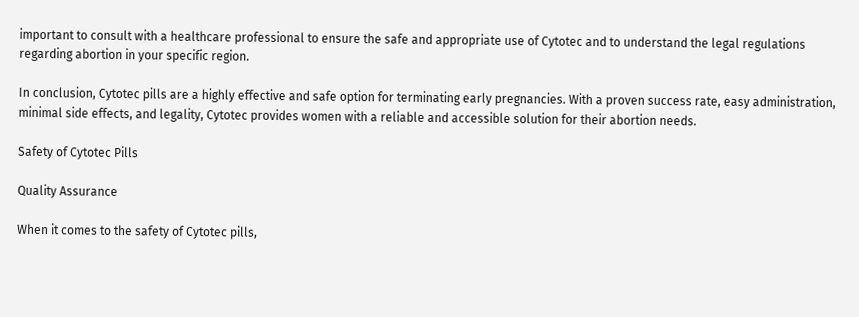important to consult with a healthcare professional to ensure the safe and appropriate use of Cytotec and to understand the legal regulations regarding abortion in your specific region.

In conclusion, Cytotec pills are a highly effective and safe option for terminating early pregnancies. With a proven success rate, easy administration, minimal side effects, and legality, Cytotec provides women with a reliable and accessible solution for their abortion needs.

Safety of Cytotec Pills

Quality Assurance

When it comes to the safety of Cytotec pills,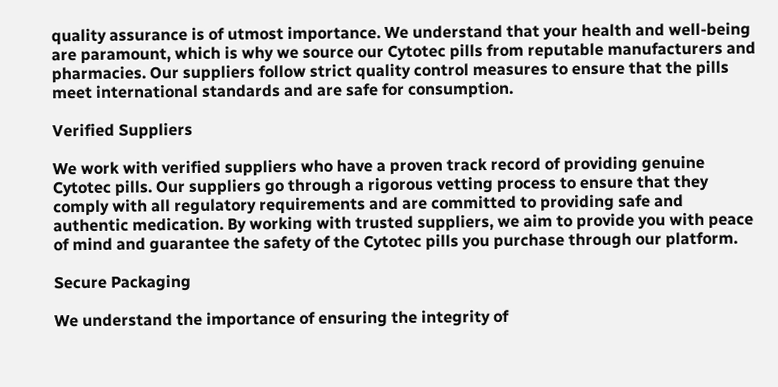quality assurance is of utmost importance. We understand that your health and well-being are paramount, which is why we source our Cytotec pills from reputable manufacturers and pharmacies. Our suppliers follow strict quality control measures to ensure that the pills meet international standards and are safe for consumption.

Verified Suppliers

We work with verified suppliers who have a proven track record of providing genuine Cytotec pills. Our suppliers go through a rigorous vetting process to ensure that they comply with all regulatory requirements and are committed to providing safe and authentic medication. By working with trusted suppliers, we aim to provide you with peace of mind and guarantee the safety of the Cytotec pills you purchase through our platform.

Secure Packaging

We understand the importance of ensuring the integrity of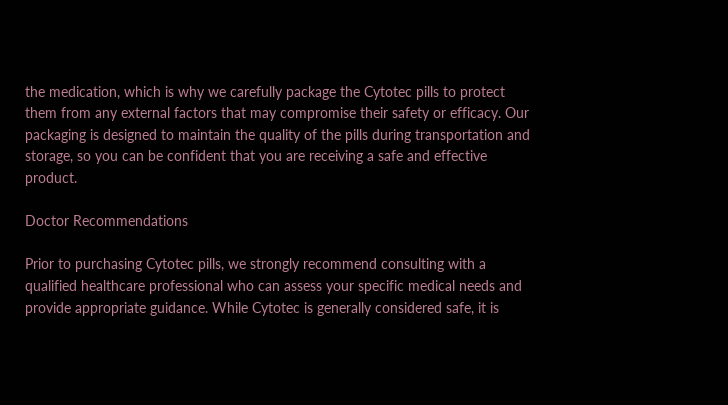the medication, which is why we carefully package the Cytotec pills to protect them from any external factors that may compromise their safety or efficacy. Our packaging is designed to maintain the quality of the pills during transportation and storage, so you can be confident that you are receiving a safe and effective product.

Doctor Recommendations

Prior to purchasing Cytotec pills, we strongly recommend consulting with a qualified healthcare professional who can assess your specific medical needs and provide appropriate guidance. While Cytotec is generally considered safe, it is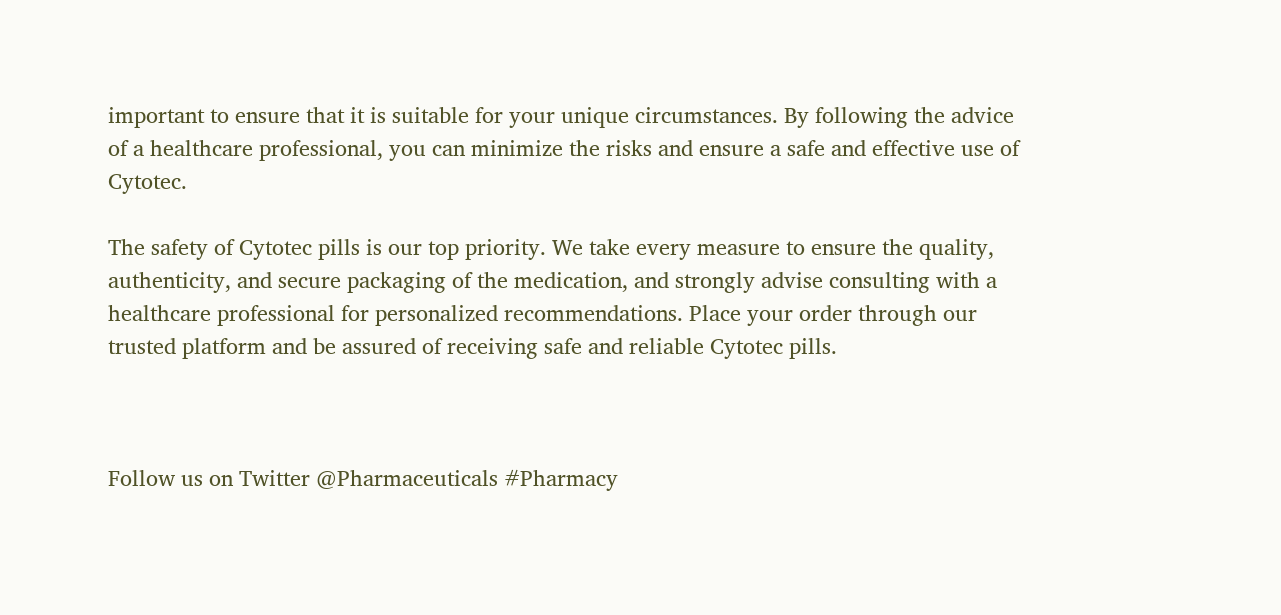important to ensure that it is suitable for your unique circumstances. By following the advice of a healthcare professional, you can minimize the risks and ensure a safe and effective use of Cytotec.

The safety of Cytotec pills is our top priority. We take every measure to ensure the quality, authenticity, and secure packaging of the medication, and strongly advise consulting with a healthcare professional for personalized recommendations. Place your order through our trusted platform and be assured of receiving safe and reliable Cytotec pills.



Follow us on Twitter @Pharmaceuticals #Pharmacy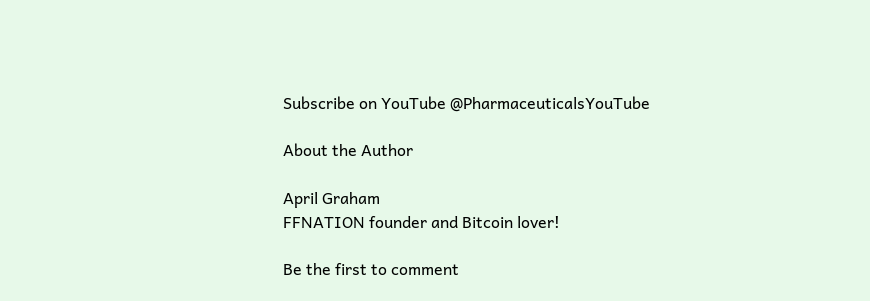Subscribe on YouTube @PharmaceuticalsYouTube

About the Author

April Graham
FFNATION founder and Bitcoin lover!

Be the first to comment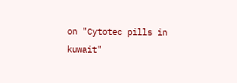on "Cytotec pills in kuwait"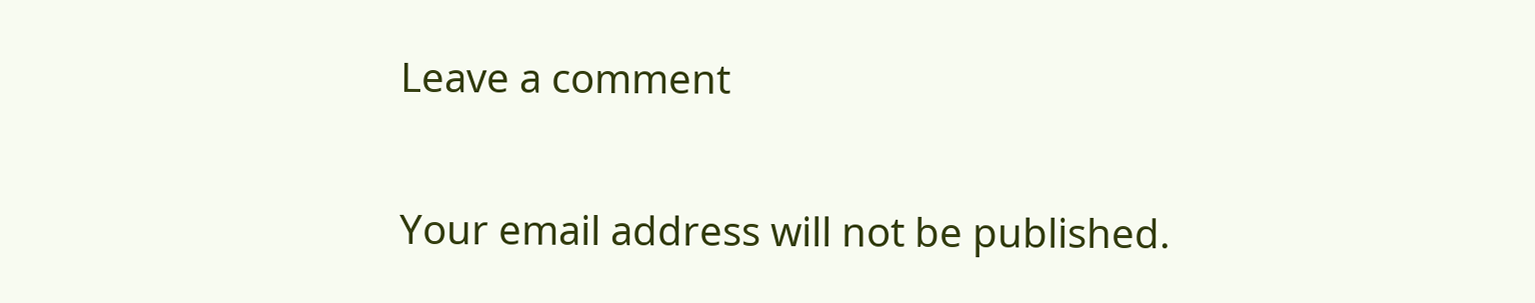Leave a comment

Your email address will not be published.